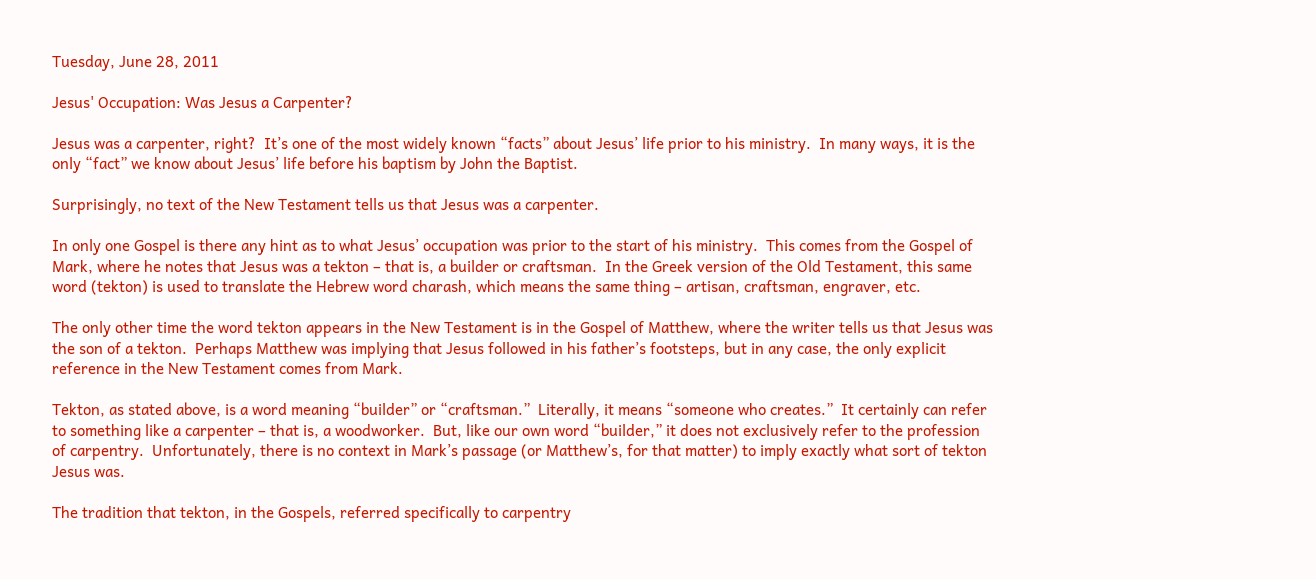Tuesday, June 28, 2011

Jesus' Occupation: Was Jesus a Carpenter?

Jesus was a carpenter, right?  It’s one of the most widely known “facts” about Jesus’ life prior to his ministry.  In many ways, it is the only “fact” we know about Jesus’ life before his baptism by John the Baptist.

Surprisingly, no text of the New Testament tells us that Jesus was a carpenter.

In only one Gospel is there any hint as to what Jesus’ occupation was prior to the start of his ministry.  This comes from the Gospel of Mark, where he notes that Jesus was a tekton – that is, a builder or craftsman.  In the Greek version of the Old Testament, this same word (tekton) is used to translate the Hebrew word charash, which means the same thing – artisan, craftsman, engraver, etc.

The only other time the word tekton appears in the New Testament is in the Gospel of Matthew, where the writer tells us that Jesus was the son of a tekton.  Perhaps Matthew was implying that Jesus followed in his father’s footsteps, but in any case, the only explicit reference in the New Testament comes from Mark.

Tekton, as stated above, is a word meaning “builder” or “craftsman.”  Literally, it means “someone who creates.”  It certainly can refer to something like a carpenter – that is, a woodworker.  But, like our own word “builder,” it does not exclusively refer to the profession of carpentry.  Unfortunately, there is no context in Mark’s passage (or Matthew’s, for that matter) to imply exactly what sort of tekton Jesus was.

The tradition that tekton, in the Gospels, referred specifically to carpentry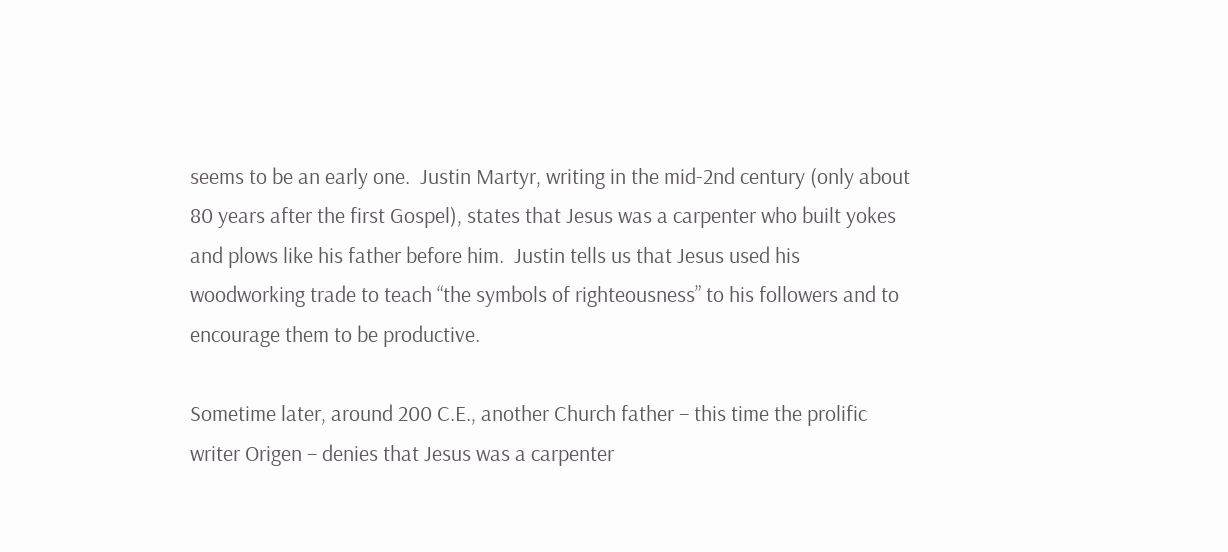seems to be an early one.  Justin Martyr, writing in the mid-2nd century (only about 80 years after the first Gospel), states that Jesus was a carpenter who built yokes and plows like his father before him.  Justin tells us that Jesus used his woodworking trade to teach “the symbols of righteousness” to his followers and to encourage them to be productive.

Sometime later, around 200 C.E., another Church father – this time the prolific writer Origen – denies that Jesus was a carpenter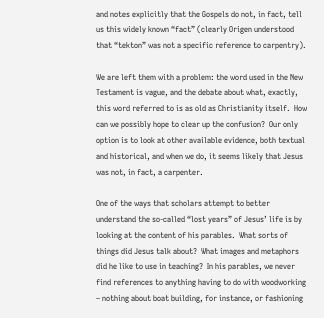and notes explicitly that the Gospels do not, in fact, tell us this widely known “fact” (clearly Origen understood that “tekton” was not a specific reference to carpentry).

We are left them with a problem: the word used in the New Testament is vague, and the debate about what, exactly, this word referred to is as old as Christianity itself.  How can we possibly hope to clear up the confusion?  Our only option is to look at other available evidence, both textual and historical, and when we do, it seems likely that Jesus was not, in fact, a carpenter.

One of the ways that scholars attempt to better understand the so-called “lost years” of Jesus’ life is by looking at the content of his parables.  What sorts of things did Jesus talk about?  What images and metaphors did he like to use in teaching?  In his parables, we never find references to anything having to do with woodworking – nothing about boat building, for instance, or fashioning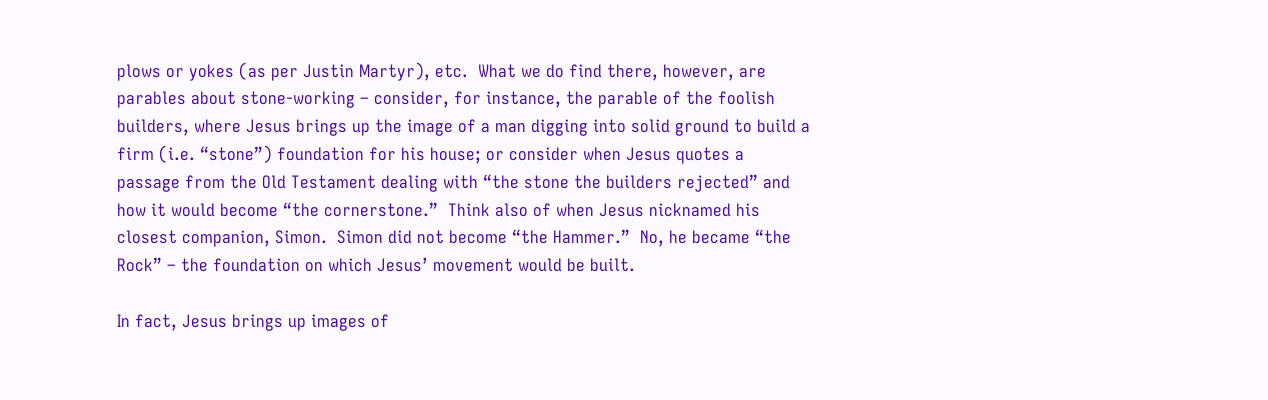plows or yokes (as per Justin Martyr), etc.  What we do find there, however, are parables about stone-working – consider, for instance, the parable of the foolish builders, where Jesus brings up the image of a man digging into solid ground to build a firm (i.e. “stone”) foundation for his house; or consider when Jesus quotes a passage from the Old Testament dealing with “the stone the builders rejected” and how it would become “the cornerstone.”  Think also of when Jesus nicknamed his closest companion, Simon.  Simon did not become “the Hammer.”  No, he became “the Rock” – the foundation on which Jesus’ movement would be built.

In fact, Jesus brings up images of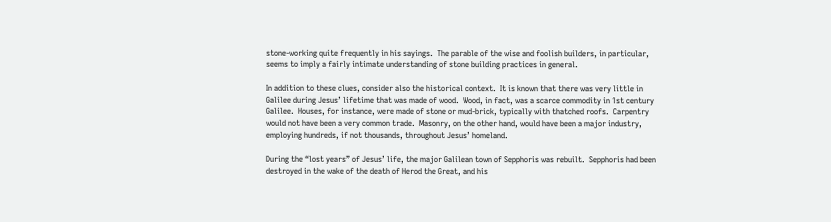stone-working quite frequently in his sayings.  The parable of the wise and foolish builders, in particular, seems to imply a fairly intimate understanding of stone building practices in general.

In addition to these clues, consider also the historical context.  It is known that there was very little in Galilee during Jesus’ lifetime that was made of wood.  Wood, in fact, was a scarce commodity in 1st century Galilee.  Houses, for instance, were made of stone or mud-brick, typically with thatched roofs.  Carpentry would not have been a very common trade.  Masonry, on the other hand, would have been a major industry, employing hundreds, if not thousands, throughout Jesus’ homeland.

During the “lost years” of Jesus’ life, the major Galilean town of Sepphoris was rebuilt.  Sepphoris had been destroyed in the wake of the death of Herod the Great, and his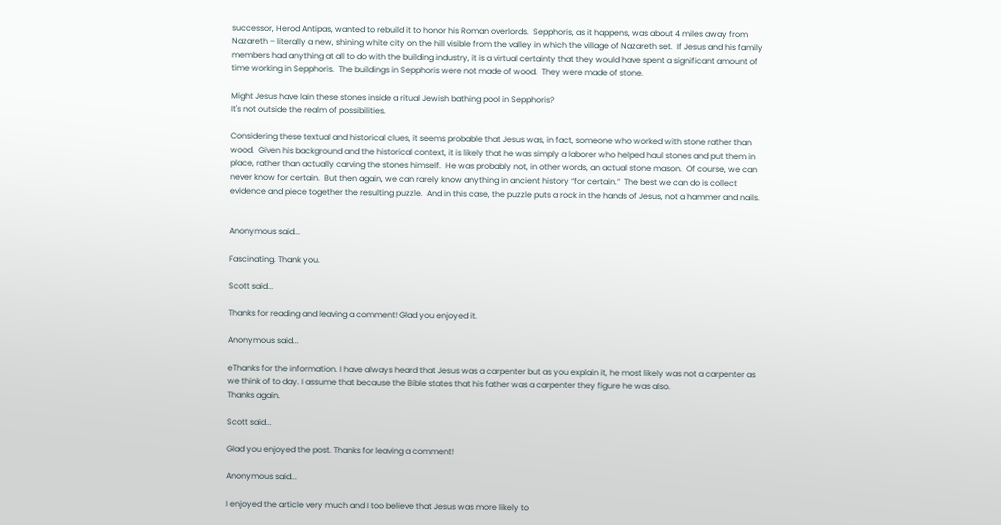successor, Herod Antipas, wanted to rebuild it to honor his Roman overlords.  Sepphoris, as it happens, was about 4 miles away from Nazareth – literally a new, shining white city on the hill visible from the valley in which the village of Nazareth set.  If Jesus and his family members had anything at all to do with the building industry, it is a virtual certainty that they would have spent a significant amount of time working in Sepphoris.  The buildings in Sepphoris were not made of wood.  They were made of stone.

Might Jesus have lain these stones inside a ritual Jewish bathing pool in Sepphoris?
It's not outside the realm of possibilities.

Considering these textual and historical clues, it seems probable that Jesus was, in fact, someone who worked with stone rather than wood.  Given his background and the historical context, it is likely that he was simply a laborer who helped haul stones and put them in place, rather than actually carving the stones himself.  He was probably not, in other words, an actual stone mason.  Of course, we can never know for certain.  But then again, we can rarely know anything in ancient history “for certain.”  The best we can do is collect evidence and piece together the resulting puzzle.  And in this case, the puzzle puts a rock in the hands of Jesus, not a hammer and nails.


Anonymous said...

Fascinating. Thank you.

Scott said...

Thanks for reading and leaving a comment! Glad you enjoyed it.

Anonymous said...

eThanks for the information. I have always heard that Jesus was a carpenter but as you explain it, he most likely was not a carpenter as we think of to day. I assume that because the Bible states that his father was a carpenter they figure he was also.
Thanks again.

Scott said...

Glad you enjoyed the post. Thanks for leaving a comment!

Anonymous said...

I enjoyed the article very much and I too believe that Jesus was more likely to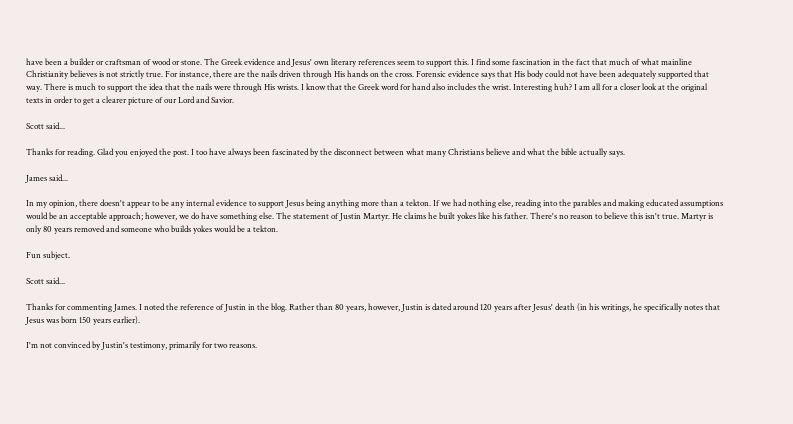have been a builder or craftsman of wood or stone. The Greek evidence and Jesus' own literary references seem to support this. I find some fascination in the fact that much of what mainline Christianity believes is not strictly true. For instance, there are the nails driven through His hands on the cross. Forensic evidence says that His body could not have been adequately supported that way. There is much to support the idea that the nails were through His wrists. I know that the Greek word for hand also includes the wrist. Interesting huh? I am all for a closer look at the original texts in order to get a clearer picture of our Lord and Savior.

Scott said...

Thanks for reading. Glad you enjoyed the post. I too have always been fascinated by the disconnect between what many Christians believe and what the bible actually says.

James said...

In my opinion, there doesn't appear to be any internal evidence to support Jesus being anything more than a tekton. If we had nothing else, reading into the parables and making educated assumptions would be an acceptable approach; however, we do have something else. The statement of Justin Martyr. He claims he built yokes like his father. There's no reason to believe this isn't true. Martyr is only 80 years removed and someone who builds yokes would be a tekton.

Fun subject.

Scott said...

Thanks for commenting James. I noted the reference of Justin in the blog. Rather than 80 years, however, Justin is dated around 120 years after Jesus' death (in his writings, he specifically notes that Jesus was born 150 years earlier).

I'm not convinced by Justin's testimony, primarily for two reasons.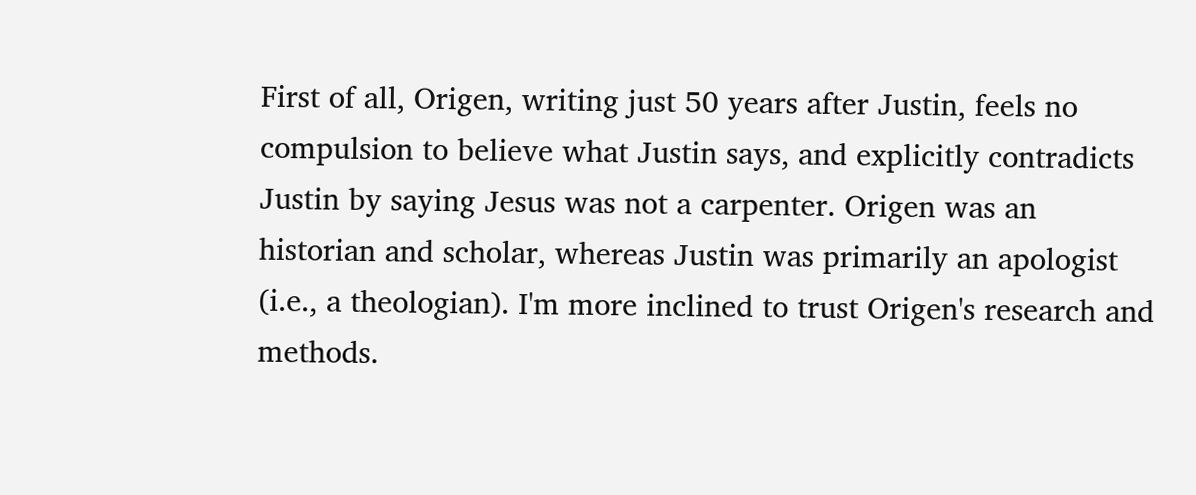First of all, Origen, writing just 50 years after Justin, feels no compulsion to believe what Justin says, and explicitly contradicts Justin by saying Jesus was not a carpenter. Origen was an historian and scholar, whereas Justin was primarily an apologist (i.e., a theologian). I'm more inclined to trust Origen's research and methods.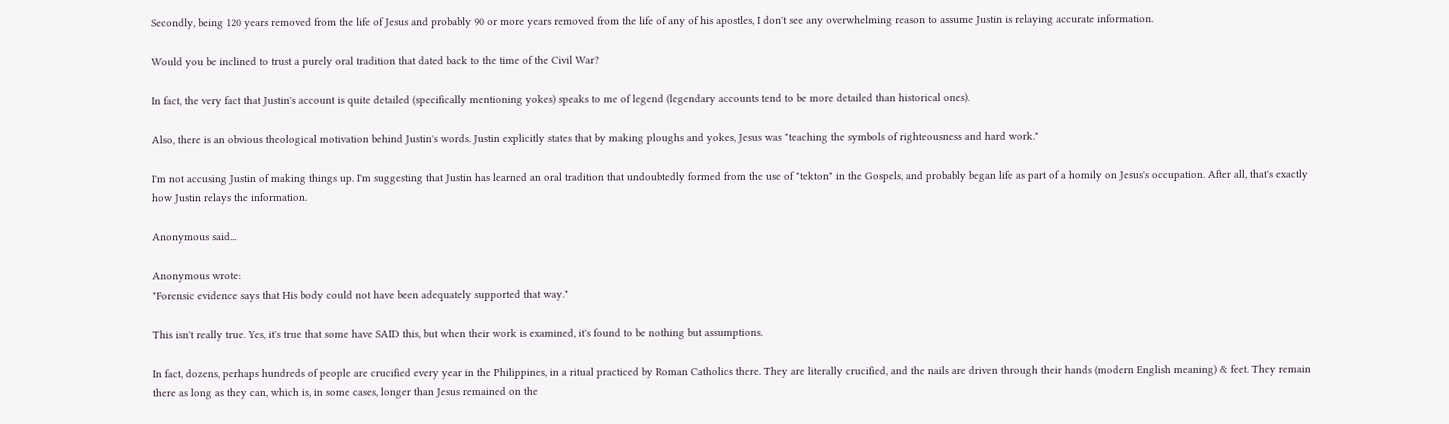Secondly, being 120 years removed from the life of Jesus and probably 90 or more years removed from the life of any of his apostles, I don't see any overwhelming reason to assume Justin is relaying accurate information.

Would you be inclined to trust a purely oral tradition that dated back to the time of the Civil War?

In fact, the very fact that Justin's account is quite detailed (specifically mentioning yokes) speaks to me of legend (legendary accounts tend to be more detailed than historical ones).

Also, there is an obvious theological motivation behind Justin's words. Justin explicitly states that by making ploughs and yokes, Jesus was "teaching the symbols of righteousness and hard work."

I'm not accusing Justin of making things up. I'm suggesting that Justin has learned an oral tradition that undoubtedly formed from the use of "tekton" in the Gospels, and probably began life as part of a homily on Jesus's occupation. After all, that's exactly how Justin relays the information.

Anonymous said...

Anonymous wrote:
"Forensic evidence says that His body could not have been adequately supported that way."

This isn't really true. Yes, it's true that some have SAID this, but when their work is examined, it's found to be nothing but assumptions.

In fact, dozens, perhaps hundreds of people are crucified every year in the Philippines, in a ritual practiced by Roman Catholics there. They are literally crucified, and the nails are driven through their hands (modern English meaning) & feet. They remain there as long as they can, which is, in some cases, longer than Jesus remained on the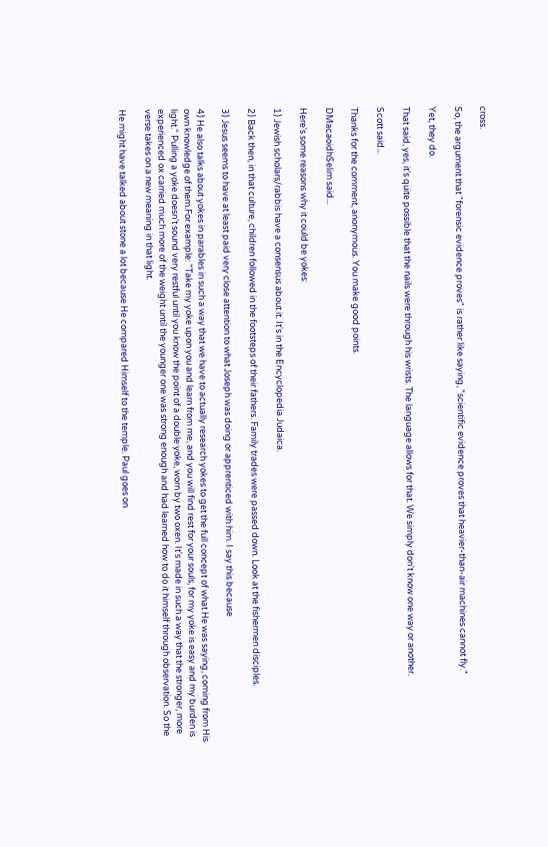cross.

So, the argument that "forensic evidence proves" is rather like saying, "scientific evidence proves that heavier-than-air machines cannot fly."

Yet, they do.

That said, yes, it's quite possible that the nails were through his wrists. The language allows for that. We simply don't know one way or another.

Scott said...

Thanks for the comment, anonymous. You make good points.

DMacaoidhSelim said...

Here's some reasons why it could be yokes:

1) Jewish scholars/rabbis have a consensus about it. It's in the Encyclopedia Judaica.

2) Back then, in that culture, children followed in the footsteps of their fathers. Family trades were passed down. Look at the fishermen disciples.

3) Jesus seems to have at least paid very close attention to what Joseph was doing or apprenticed with him. I say this because

4) He also talks about yokes in parables in such a way that we have to actually research yokes to get the full concept of what He was saying, coming from His own knowledge of them.For example: "Take my yoke upon you and learn from me, and you will find rest for your souls, for my yoke is easy and my burden is light." Pulling a yoke doesn't sound very restful until you know the point of a double yoke, worn by two oxen. It's made in such a way that the stronger, more experienced ox carried much more of the weight until the younger one was strong enough and had learned how to do it himself through observation. So the verse takes on a new meaning in that light.

He might have talked about stone a lot because He compared Himself to the temple. Paul goes on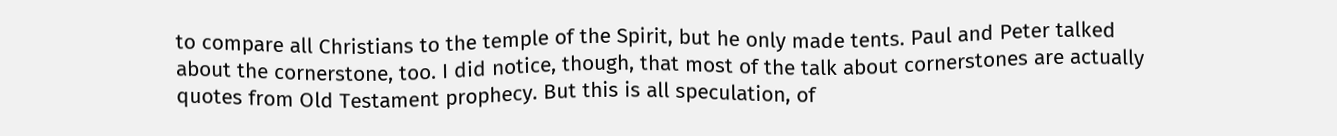to compare all Christians to the temple of the Spirit, but he only made tents. Paul and Peter talked about the cornerstone, too. I did notice, though, that most of the talk about cornerstones are actually quotes from Old Testament prophecy. But this is all speculation, of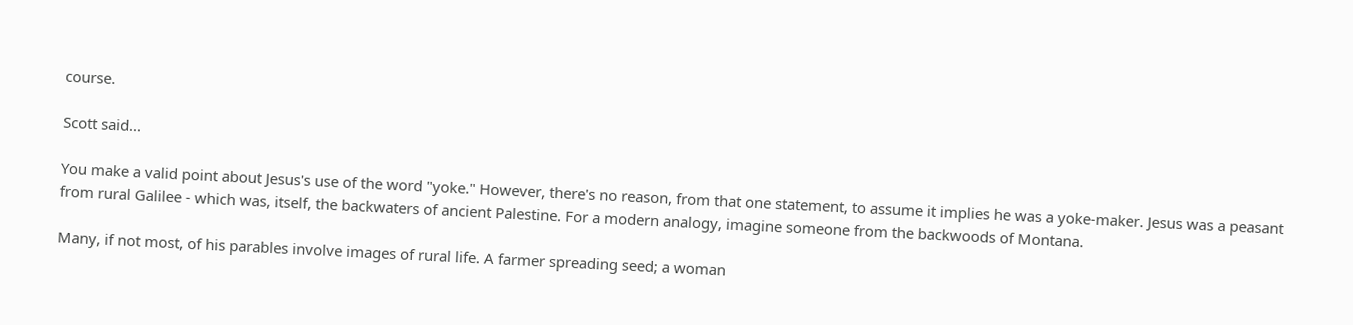course.

Scott said...

You make a valid point about Jesus's use of the word "yoke." However, there's no reason, from that one statement, to assume it implies he was a yoke-maker. Jesus was a peasant from rural Galilee - which was, itself, the backwaters of ancient Palestine. For a modern analogy, imagine someone from the backwoods of Montana.

Many, if not most, of his parables involve images of rural life. A farmer spreading seed; a woman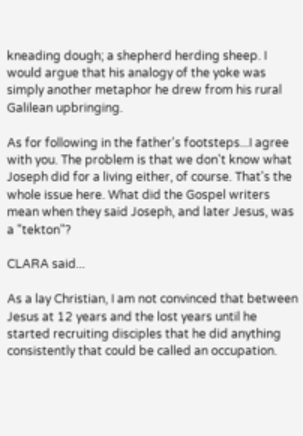kneading dough; a shepherd herding sheep. I would argue that his analogy of the yoke was simply another metaphor he drew from his rural Galilean upbringing.

As for following in the father's footsteps...I agree with you. The problem is that we don't know what Joseph did for a living either, of course. That's the whole issue here. What did the Gospel writers mean when they said Joseph, and later Jesus, was a "tekton"?

CLARA said...

As a lay Christian, I am not convinced that between Jesus at 12 years and the lost years until he started recruiting disciples that he did anything consistently that could be called an occupation.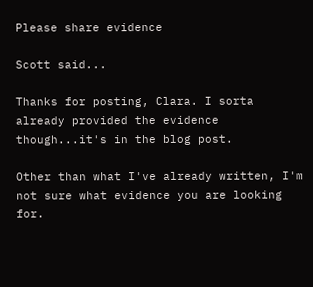Please share evidence

Scott said...

Thanks for posting, Clara. I sorta already provided the evidence though...it's in the blog post.

Other than what I've already written, I'm not sure what evidence you are looking for.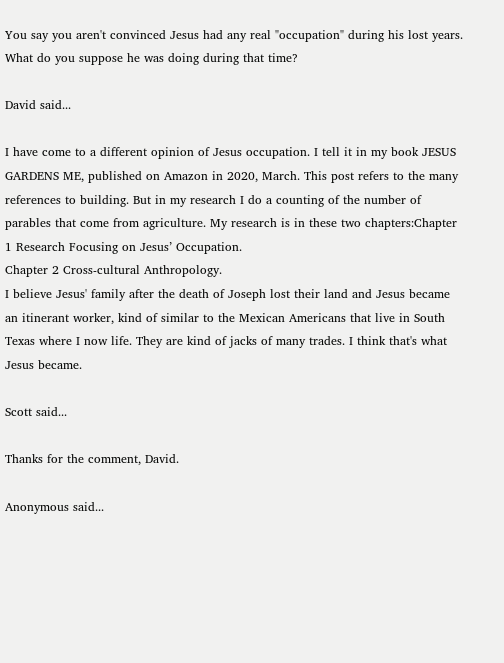You say you aren't convinced Jesus had any real "occupation" during his lost years. What do you suppose he was doing during that time?

David said...

I have come to a different opinion of Jesus occupation. I tell it in my book JESUS GARDENS ME, published on Amazon in 2020, March. This post refers to the many references to building. But in my research I do a counting of the number of parables that come from agriculture. My research is in these two chapters:Chapter 1 Research Focusing on Jesus’ Occupation.
Chapter 2 Cross-cultural Anthropology.
I believe Jesus' family after the death of Joseph lost their land and Jesus became an itinerant worker, kind of similar to the Mexican Americans that live in South Texas where I now life. They are kind of jacks of many trades. I think that's what Jesus became.

Scott said...

Thanks for the comment, David.

Anonymous said...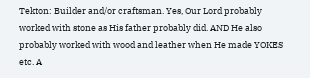Tekton: Builder and/or craftsman. Yes, Our Lord probably worked with stone as His father probably did. AND He also probably worked with wood and leather when He made YOKES etc. A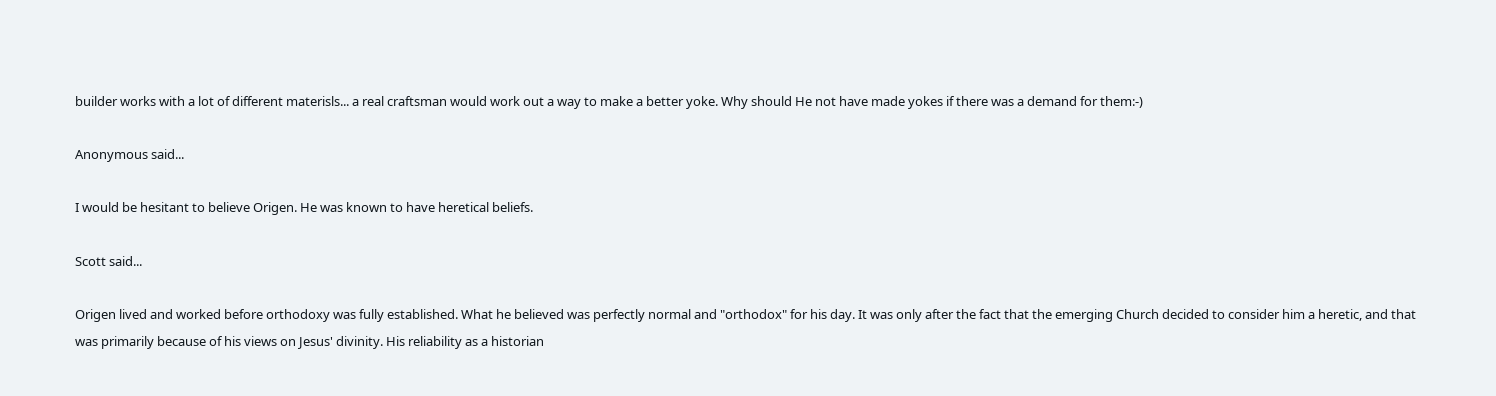builder works with a lot of different materisls... a real craftsman would work out a way to make a better yoke. Why should He not have made yokes if there was a demand for them:-)

Anonymous said...

I would be hesitant to believe Origen. He was known to have heretical beliefs.

Scott said...

Origen lived and worked before orthodoxy was fully established. What he believed was perfectly normal and "orthodox" for his day. It was only after the fact that the emerging Church decided to consider him a heretic, and that was primarily because of his views on Jesus' divinity. His reliability as a historian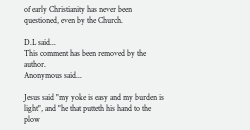of early Christianity has never been questioned, even by the Church.

D.L said...
This comment has been removed by the author.
Anonymous said...

Jesus said "my yoke is easy and my burden is light", and "he that putteth his hand to the plow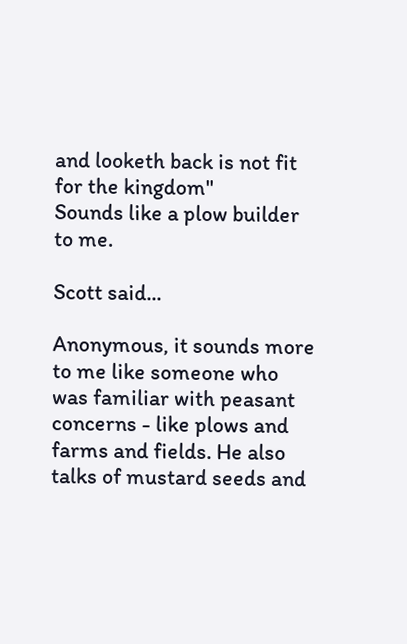and looketh back is not fit for the kingdom"
Sounds like a plow builder to me.

Scott said...

Anonymous, it sounds more to me like someone who was familiar with peasant concerns - like plows and farms and fields. He also talks of mustard seeds and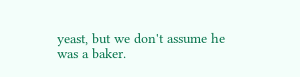yeast, but we don't assume he was a baker.